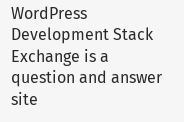WordPress Development Stack Exchange is a question and answer site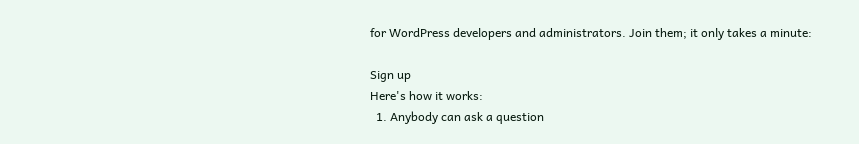for WordPress developers and administrators. Join them; it only takes a minute:

Sign up
Here's how it works:
  1. Anybody can ask a question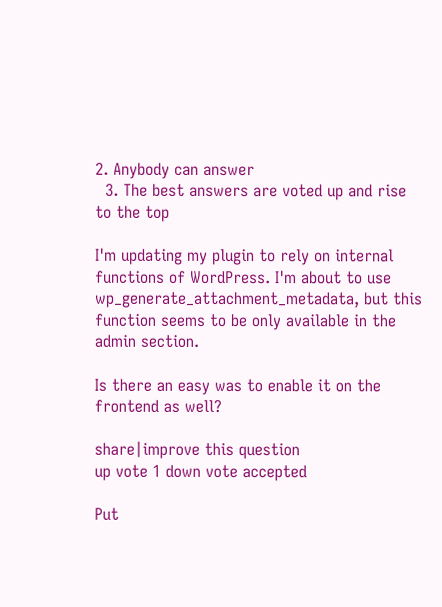2. Anybody can answer
  3. The best answers are voted up and rise to the top

I'm updating my plugin to rely on internal functions of WordPress. I'm about to use wp_generate_attachment_metadata, but this function seems to be only available in the admin section.

Is there an easy was to enable it on the frontend as well?

share|improve this question
up vote 1 down vote accepted

Put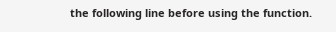the following line before using the function.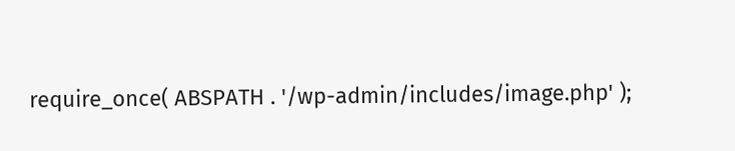require_once( ABSPATH . '/wp-admin/includes/image.php' );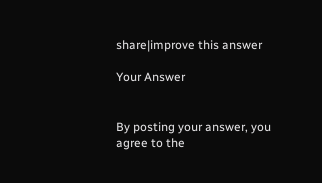share|improve this answer

Your Answer


By posting your answer, you agree to the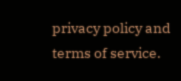privacy policy and terms of service.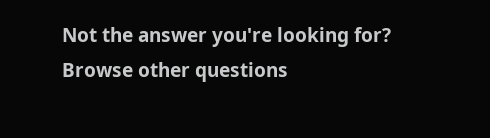Not the answer you're looking for? Browse other questions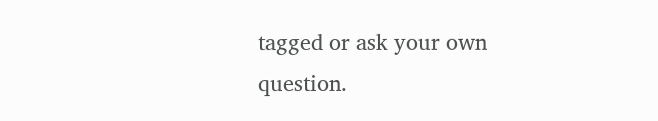tagged or ask your own question.